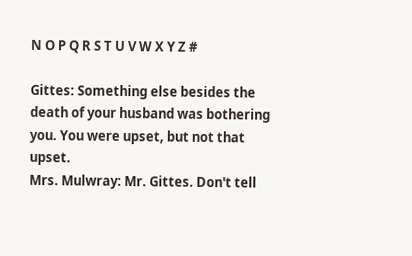N O P Q R S T U V W X Y Z #

Gittes: Something else besides the death of your husband was bothering you. You were upset, but not that upset.
Mrs. Mulwray: Mr. Gittes. Don't tell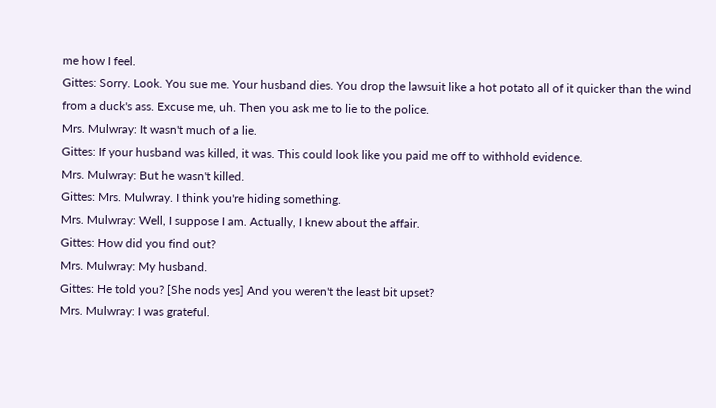me how I feel.
Gittes: Sorry. Look. You sue me. Your husband dies. You drop the lawsuit like a hot potato all of it quicker than the wind from a duck's ass. Excuse me, uh. Then you ask me to lie to the police.
Mrs. Mulwray: It wasn't much of a lie.
Gittes: If your husband was killed, it was. This could look like you paid me off to withhold evidence.
Mrs. Mulwray: But he wasn't killed.
Gittes: Mrs. Mulwray. I think you're hiding something.
Mrs. Mulwray: Well, I suppose I am. Actually, I knew about the affair.
Gittes: How did you find out?
Mrs. Mulwray: My husband.
Gittes: He told you? [She nods yes] And you weren't the least bit upset?
Mrs. Mulwray: I was grateful.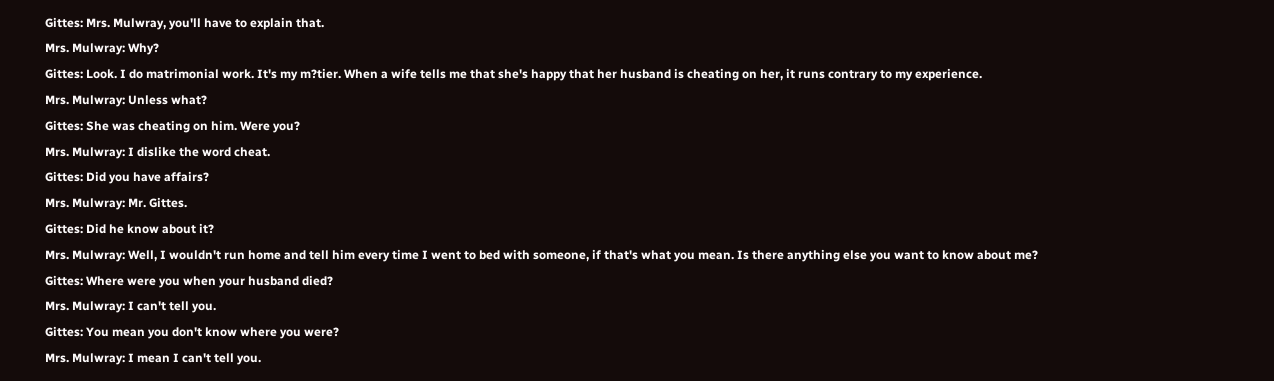Gittes: Mrs. Mulwray, you'll have to explain that.
Mrs. Mulwray: Why?
Gittes: Look. I do matrimonial work. It's my m?tier. When a wife tells me that she's happy that her husband is cheating on her, it runs contrary to my experience.
Mrs. Mulwray: Unless what?
Gittes: She was cheating on him. Were you?
Mrs. Mulwray: I dislike the word cheat.
Gittes: Did you have affairs?
Mrs. Mulwray: Mr. Gittes.
Gittes: Did he know about it?
Mrs. Mulwray: Well, I wouldn't run home and tell him every time I went to bed with someone, if that's what you mean. Is there anything else you want to know about me?
Gittes: Where were you when your husband died?
Mrs. Mulwray: I can't tell you.
Gittes: You mean you don't know where you were?
Mrs. Mulwray: I mean I can't tell you.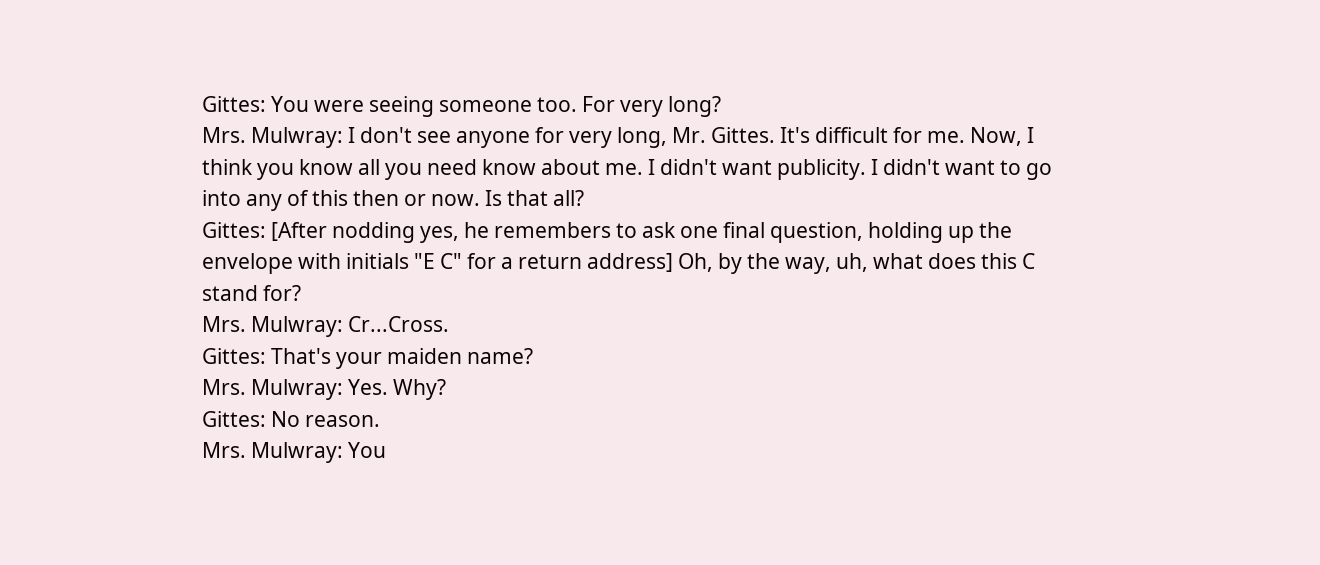Gittes: You were seeing someone too. For very long?
Mrs. Mulwray: I don't see anyone for very long, Mr. Gittes. It's difficult for me. Now, I think you know all you need know about me. I didn't want publicity. I didn't want to go into any of this then or now. Is that all?
Gittes: [After nodding yes, he remembers to ask one final question, holding up the envelope with initials "E C" for a return address] Oh, by the way, uh, what does this C stand for?
Mrs. Mulwray: Cr...Cross.
Gittes: That's your maiden name?
Mrs. Mulwray: Yes. Why?
Gittes: No reason.
Mrs. Mulwray: You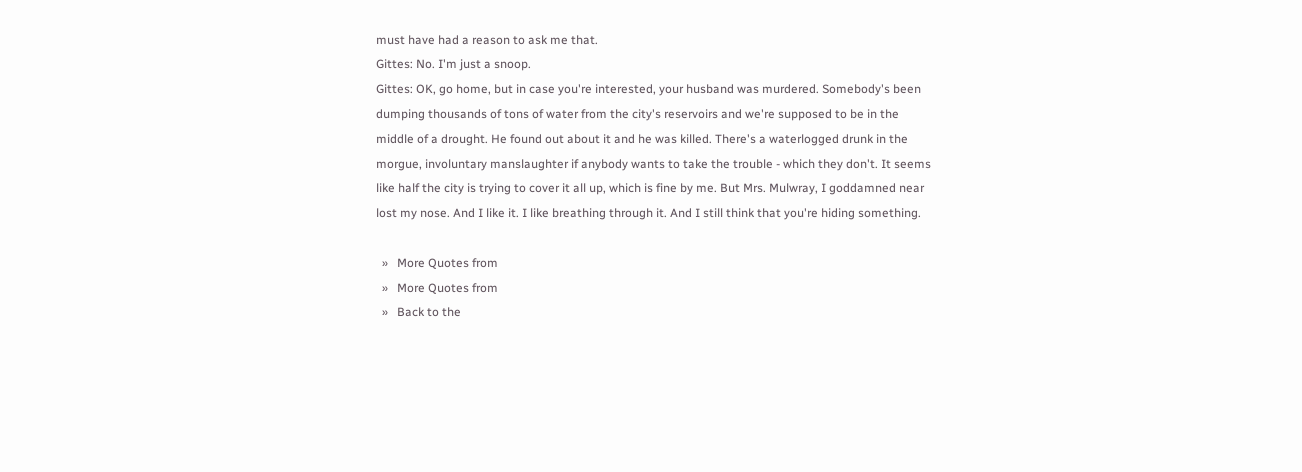must have had a reason to ask me that.
Gittes: No. I'm just a snoop.
Gittes: OK, go home, but in case you're interested, your husband was murdered. Somebody's been dumping thousands of tons of water from the city's reservoirs and we're supposed to be in the middle of a drought. He found out about it and he was killed. There's a waterlogged drunk in the morgue, involuntary manslaughter if anybody wants to take the trouble - which they don't. It seems like half the city is trying to cover it all up, which is fine by me. But Mrs. Mulwray, I goddamned near lost my nose. And I like it. I like breathing through it. And I still think that you're hiding something.

  »   More Quotes from
  »   More Quotes from
  »   Back to the